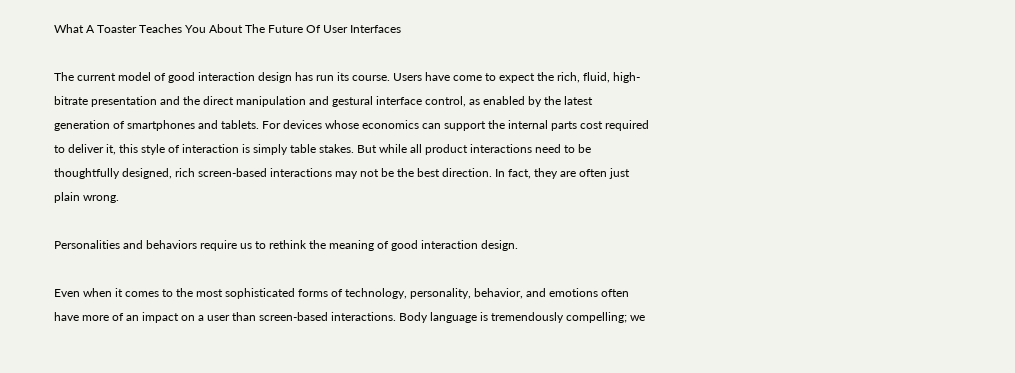What A Toaster Teaches You About The Future Of User Interfaces

The current model of good interaction design has run its course. Users have come to expect the rich, fluid, high-bitrate presentation and the direct manipulation and gestural interface control, as enabled by the latest generation of smartphones and tablets. For devices whose economics can support the internal parts cost required to deliver it, this style of interaction is simply table stakes. But while all product interactions need to be thoughtfully designed, rich screen-based interactions may not be the best direction. In fact, they are often just plain wrong.

Personalities and behaviors require us to rethink the meaning of good interaction design.

Even when it comes to the most sophisticated forms of technology, personality, behavior, and emotions often have more of an impact on a user than screen-based interactions. Body language is tremendously compelling; we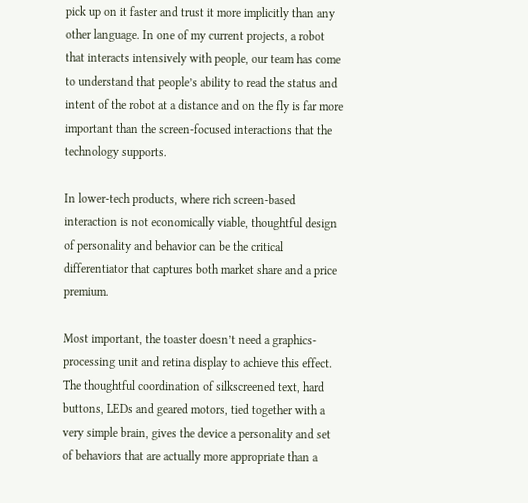pick up on it faster and trust it more implicitly than any other language. In one of my current projects, a robot that interacts intensively with people, our team has come to understand that people’s ability to read the status and intent of the robot at a distance and on the fly is far more important than the screen-focused interactions that the technology supports.

In lower-tech products, where rich screen-based interaction is not economically viable, thoughtful design of personality and behavior can be the critical differentiator that captures both market share and a price premium.

Most important, the toaster doesn’t need a graphics-processing unit and retina display to achieve this effect. The thoughtful coordination of silkscreened text, hard buttons, LEDs and geared motors, tied together with a very simple brain, gives the device a personality and set of behaviors that are actually more appropriate than a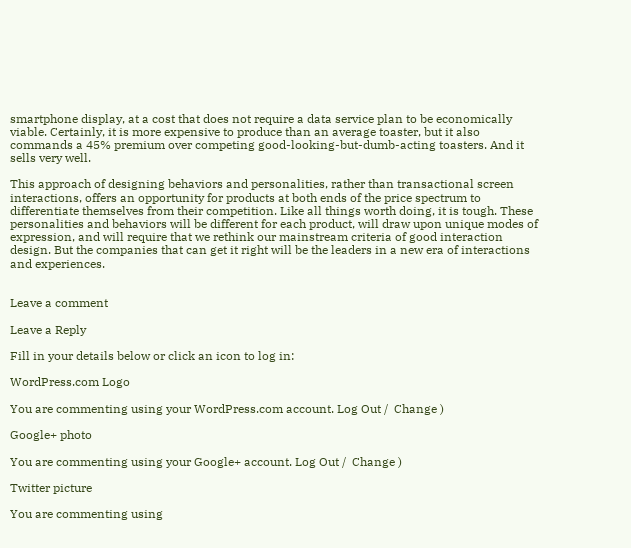smartphone display, at a cost that does not require a data service plan to be economically viable. Certainly, it is more expensive to produce than an average toaster, but it also commands a 45% premium over competing good-looking-but-dumb-acting toasters. And it sells very well.

This approach of designing behaviors and personalities, rather than transactional screen interactions, offers an opportunity for products at both ends of the price spectrum to differentiate themselves from their competition. Like all things worth doing, it is tough. These personalities and behaviors will be different for each product, will draw upon unique modes of expression, and will require that we rethink our mainstream criteria of good interaction design. But the companies that can get it right will be the leaders in a new era of interactions and experiences.


Leave a comment

Leave a Reply

Fill in your details below or click an icon to log in:

WordPress.com Logo

You are commenting using your WordPress.com account. Log Out /  Change )

Google+ photo

You are commenting using your Google+ account. Log Out /  Change )

Twitter picture

You are commenting using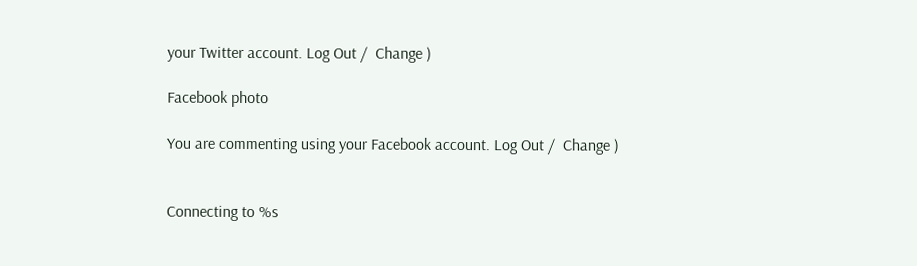your Twitter account. Log Out /  Change )

Facebook photo

You are commenting using your Facebook account. Log Out /  Change )


Connecting to %s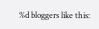%d bloggers like this: